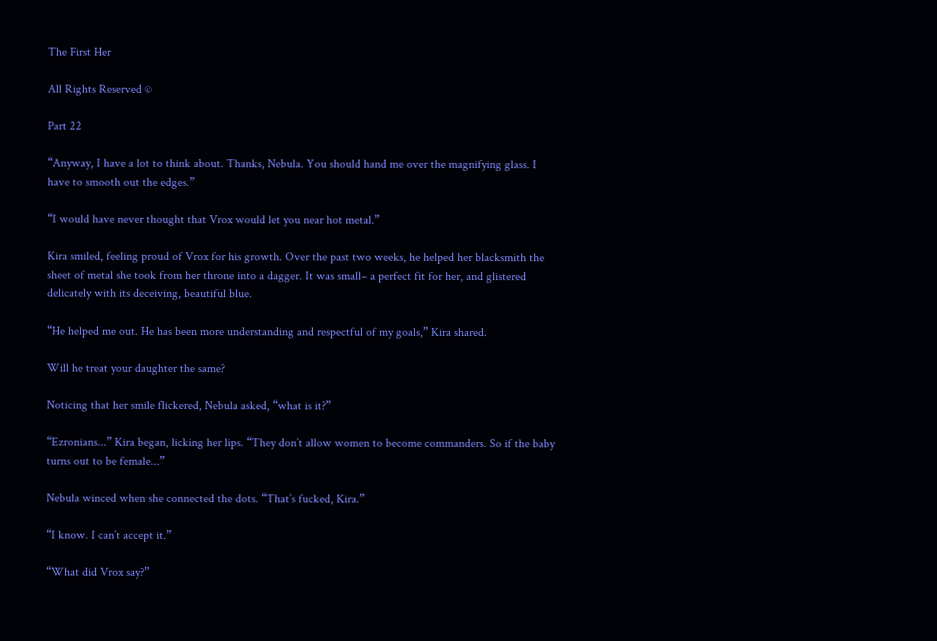The First Her

All Rights Reserved ©

Part 22

“Anyway, I have a lot to think about. Thanks, Nebula. You should hand me over the magnifying glass. I have to smooth out the edges.”

“I would have never thought that Vrox would let you near hot metal.”

Kira smiled, feeling proud of Vrox for his growth. Over the past two weeks, he helped her blacksmith the sheet of metal she took from her throne into a dagger. It was small– a perfect fit for her, and glistered delicately with its deceiving, beautiful blue.

“He helped me out. He has been more understanding and respectful of my goals,” Kira shared.

Will he treat your daughter the same?

Noticing that her smile flickered, Nebula asked, “what is it?”

“Ezronians...” Kira began, licking her lips. “They don’t allow women to become commanders. So if the baby turns out to be female...”

Nebula winced when she connected the dots. “That’s fucked, Kira.”

“I know. I can’t accept it.”

“What did Vrox say?”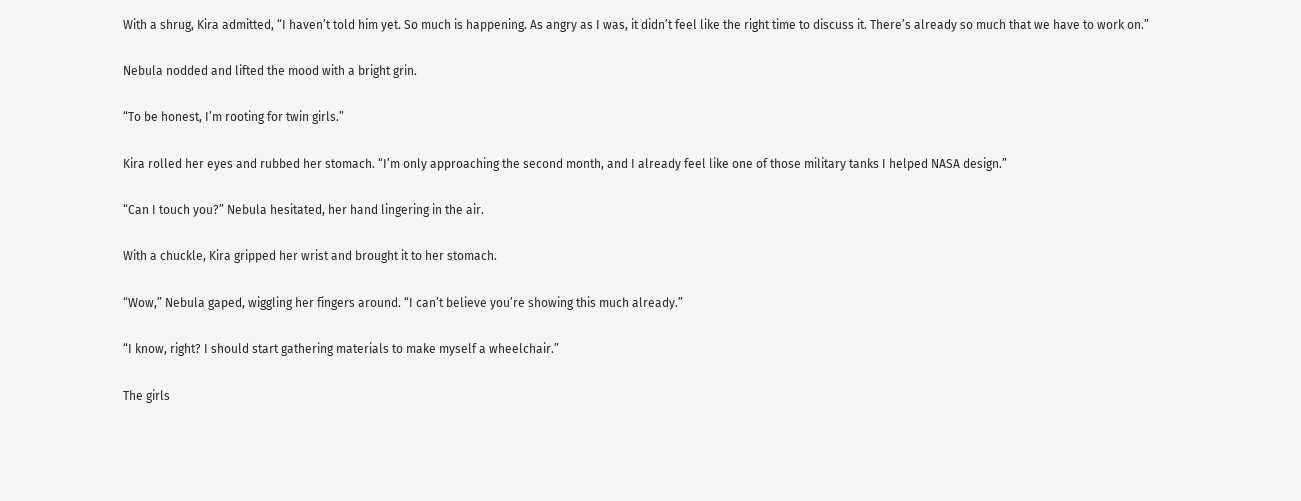With a shrug, Kira admitted, “I haven’t told him yet. So much is happening. As angry as I was, it didn’t feel like the right time to discuss it. There’s already so much that we have to work on.”

Nebula nodded and lifted the mood with a bright grin.

“To be honest, I’m rooting for twin girls.”

Kira rolled her eyes and rubbed her stomach. “I’m only approaching the second month, and I already feel like one of those military tanks I helped NASA design.”

“Can I touch you?” Nebula hesitated, her hand lingering in the air.

With a chuckle, Kira gripped her wrist and brought it to her stomach.

“Wow,” Nebula gaped, wiggling her fingers around. “I can’t believe you’re showing this much already.”

“I know, right? I should start gathering materials to make myself a wheelchair.”

The girls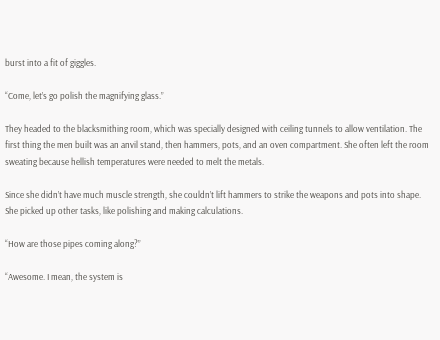burst into a fit of giggles.

“Come, let’s go polish the magnifying glass.”

They headed to the blacksmithing room, which was specially designed with ceiling tunnels to allow ventilation. The first thing the men built was an anvil stand, then hammers, pots, and an oven compartment. She often left the room sweating because hellish temperatures were needed to melt the metals.

Since she didn’t have much muscle strength, she couldn’t lift hammers to strike the weapons and pots into shape. She picked up other tasks, like polishing and making calculations.

“How are those pipes coming along?”

“Awesome. I mean, the system is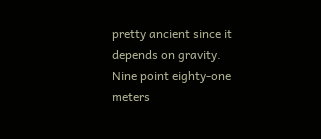pretty ancient since it depends on gravity. Nine point eighty-one meters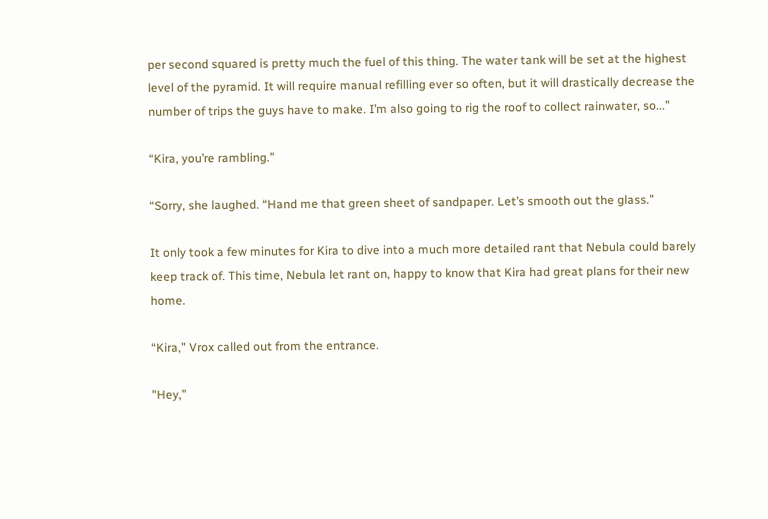per second squared is pretty much the fuel of this thing. The water tank will be set at the highest level of the pyramid. It will require manual refilling ever so often, but it will drastically decrease the number of trips the guys have to make. I’m also going to rig the roof to collect rainwater, so...”

“Kira, you’re rambling.”

“Sorry, she laughed. “Hand me that green sheet of sandpaper. Let’s smooth out the glass.”

It only took a few minutes for Kira to dive into a much more detailed rant that Nebula could barely keep track of. This time, Nebula let rant on, happy to know that Kira had great plans for their new home.

“Kira,” Vrox called out from the entrance.

"Hey,”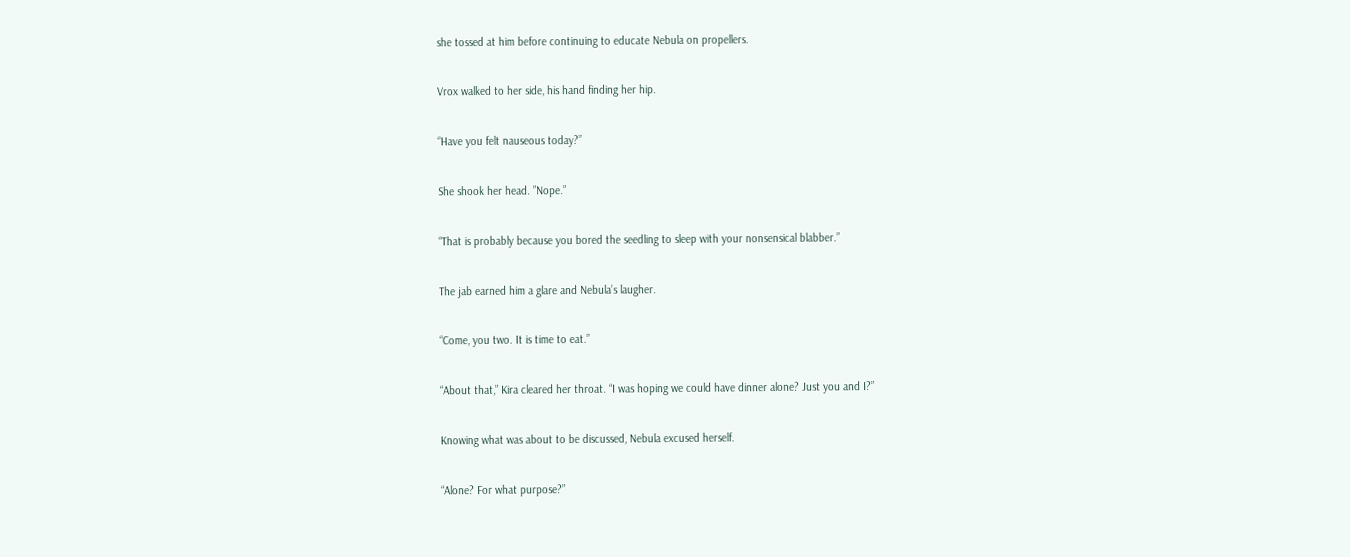she tossed at him before continuing to educate Nebula on propellers.

Vrox walked to her side, his hand finding her hip.

“Have you felt nauseous today?”

She shook her head. ”Nope.”

“That is probably because you bored the seedling to sleep with your nonsensical blabber.”

The jab earned him a glare and Nebula’s laugher.

“Come, you two. It is time to eat.”

“About that,” Kira cleared her throat. “I was hoping we could have dinner alone? Just you and I?”

Knowing what was about to be discussed, Nebula excused herself.

“Alone? For what purpose?”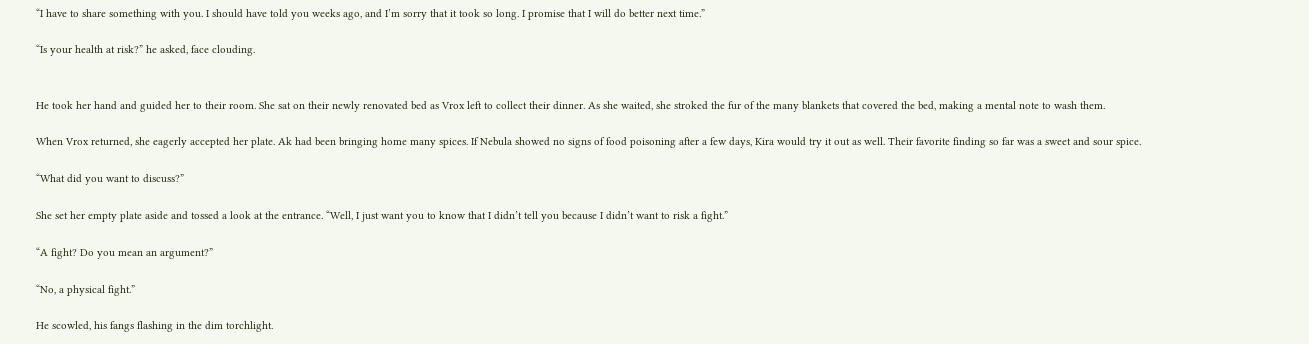“I have to share something with you. I should have told you weeks ago, and I’m sorry that it took so long. I promise that I will do better next time.”

“Is your health at risk?” he asked, face clouding.


He took her hand and guided her to their room. She sat on their newly renovated bed as Vrox left to collect their dinner. As she waited, she stroked the fur of the many blankets that covered the bed, making a mental note to wash them.

When Vrox returned, she eagerly accepted her plate. Ak had been bringing home many spices. If Nebula showed no signs of food poisoning after a few days, Kira would try it out as well. Their favorite finding so far was a sweet and sour spice.

“What did you want to discuss?”

She set her empty plate aside and tossed a look at the entrance. “Well, I just want you to know that I didn’t tell you because I didn’t want to risk a fight.”

“A fight? Do you mean an argument?”

“No, a physical fight.”

He scowled, his fangs flashing in the dim torchlight.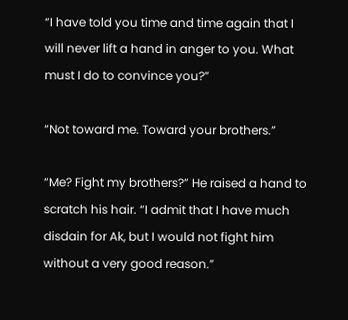“I have told you time and time again that I will never lift a hand in anger to you. What must I do to convince you?”

“Not toward me. Toward your brothers.”

“Me? Fight my brothers?” He raised a hand to scratch his hair. “I admit that I have much disdain for Ak, but I would not fight him without a very good reason.”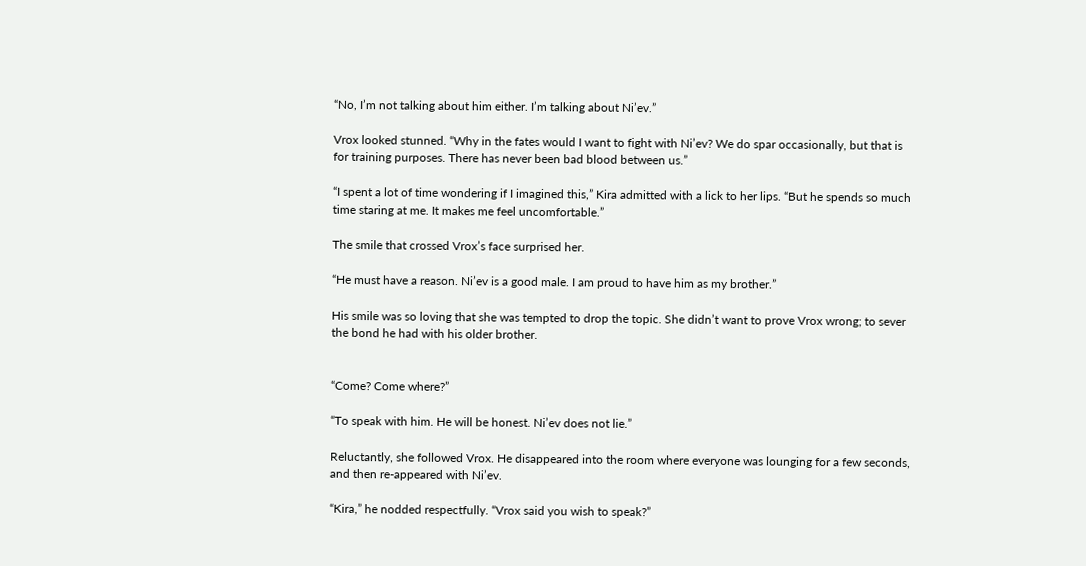“No, I’m not talking about him either. I’m talking about Ni’ev.”

Vrox looked stunned. “Why in the fates would I want to fight with Ni’ev? We do spar occasionally, but that is for training purposes. There has never been bad blood between us.”

“I spent a lot of time wondering if I imagined this,” Kira admitted with a lick to her lips. “But he spends so much time staring at me. It makes me feel uncomfortable.”

The smile that crossed Vrox’s face surprised her.

“He must have a reason. Ni’ev is a good male. I am proud to have him as my brother.”

His smile was so loving that she was tempted to drop the topic. She didn’t want to prove Vrox wrong; to sever the bond he had with his older brother.


“Come? Come where?”

“To speak with him. He will be honest. Ni’ev does not lie.”

Reluctantly, she followed Vrox. He disappeared into the room where everyone was lounging for a few seconds, and then re-appeared with Ni’ev.

“Kira,” he nodded respectfully. “Vrox said you wish to speak?”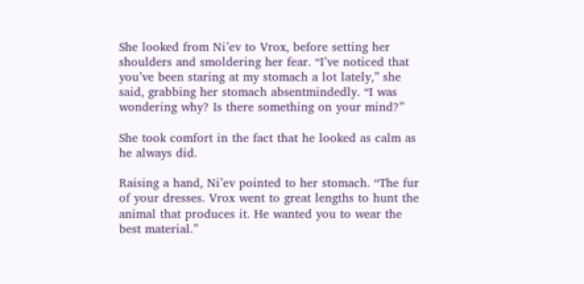She looked from Ni’ev to Vrox, before setting her shoulders and smoldering her fear. “I’ve noticed that you’ve been staring at my stomach a lot lately,” she said, grabbing her stomach absentmindedly. “I was wondering why? Is there something on your mind?”

She took comfort in the fact that he looked as calm as he always did.

Raising a hand, Ni’ev pointed to her stomach. “The fur of your dresses. Vrox went to great lengths to hunt the animal that produces it. He wanted you to wear the best material.”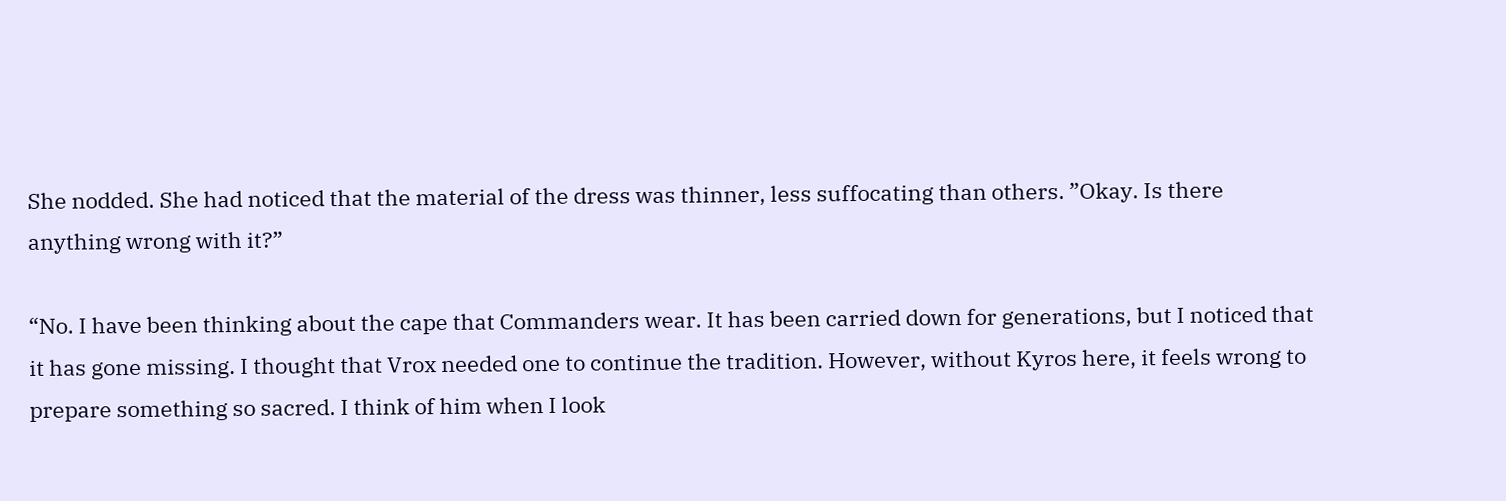She nodded. She had noticed that the material of the dress was thinner, less suffocating than others. ”Okay. Is there anything wrong with it?”

“No. I have been thinking about the cape that Commanders wear. It has been carried down for generations, but I noticed that it has gone missing. I thought that Vrox needed one to continue the tradition. However, without Kyros here, it feels wrong to prepare something so sacred. I think of him when I look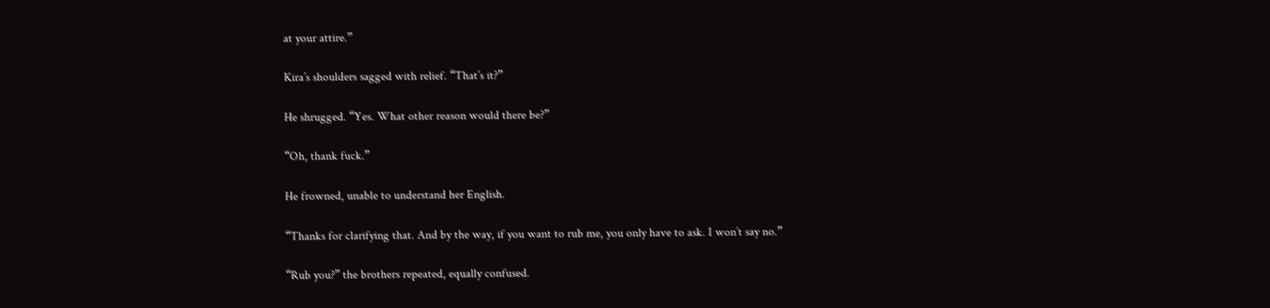at your attire.”

Kira’s shoulders sagged with relief. “That’s it?”

He shrugged. “Yes. What other reason would there be?”

“Oh, thank fuck.”

He frowned, unable to understand her English.

“Thanks for clarifying that. And by the way, if you want to rub me, you only have to ask. I won’t say no.”

“Rub you?” the brothers repeated, equally confused.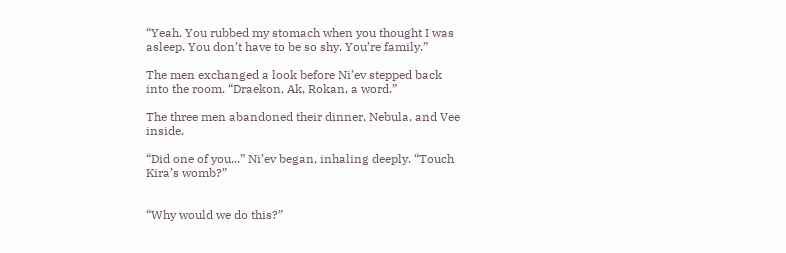“Yeah. You rubbed my stomach when you thought I was asleep. You don’t have to be so shy. You’re family.”

The men exchanged a look before Ni’ev stepped back into the room. “Draekon, Ak, Rokan, a word.”

The three men abandoned their dinner, Nebula, and Vee inside.

“Did one of you...” Ni’ev began, inhaling deeply. “Touch Kira’s womb?”


“Why would we do this?”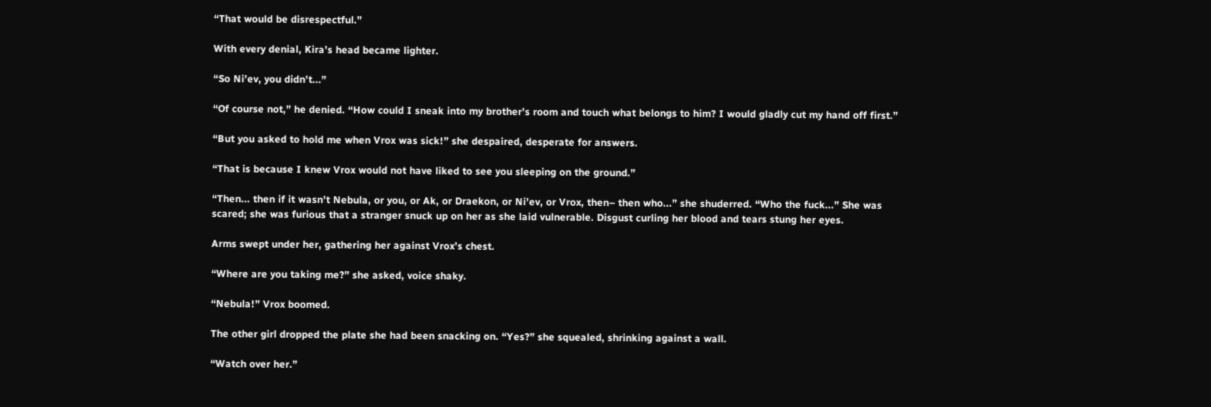“That would be disrespectful.”

With every denial, Kira’s head became lighter.

“So Ni’ev, you didn’t...”

“Of course not,” he denied. “How could I sneak into my brother’s room and touch what belongs to him? I would gladly cut my hand off first.”

“But you asked to hold me when Vrox was sick!” she despaired, desperate for answers.

“That is because I knew Vrox would not have liked to see you sleeping on the ground.”

“Then... then if it wasn’t Nebula, or you, or Ak, or Draekon, or Ni’ev, or Vrox, then– then who...” she shuderred. “Who the fuck...” She was scared; she was furious that a stranger snuck up on her as she laid vulnerable. Disgust curling her blood and tears stung her eyes.

Arms swept under her, gathering her against Vrox’s chest.

“Where are you taking me?” she asked, voice shaky.

“Nebula!” Vrox boomed.

The other girl dropped the plate she had been snacking on. “Yes?” she squealed, shrinking against a wall.

“Watch over her.”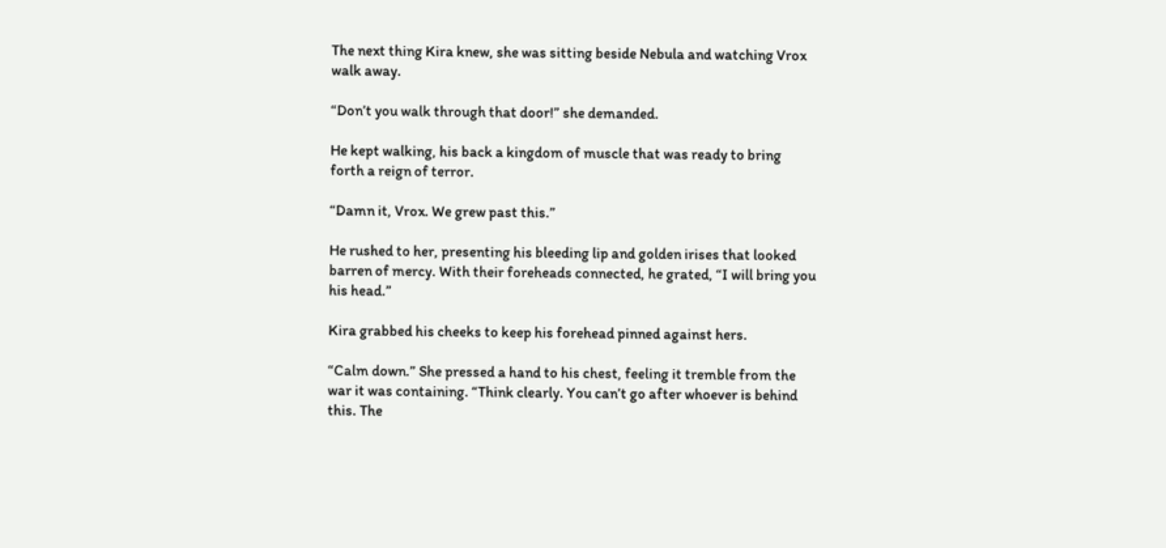The next thing Kira knew, she was sitting beside Nebula and watching Vrox walk away.

“Don’t you walk through that door!” she demanded.

He kept walking, his back a kingdom of muscle that was ready to bring forth a reign of terror.

“Damn it, Vrox. We grew past this.”

He rushed to her, presenting his bleeding lip and golden irises that looked barren of mercy. With their foreheads connected, he grated, “I will bring you his head.”

Kira grabbed his cheeks to keep his forehead pinned against hers.

“Calm down.” She pressed a hand to his chest, feeling it tremble from the war it was containing. “Think clearly. You can’t go after whoever is behind this. The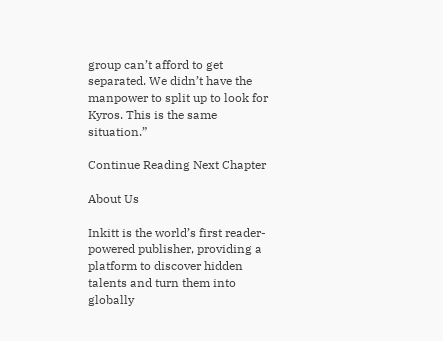group can’t afford to get separated. We didn’t have the manpower to split up to look for Kyros. This is the same situation.”

Continue Reading Next Chapter

About Us

Inkitt is the world’s first reader-powered publisher, providing a platform to discover hidden talents and turn them into globally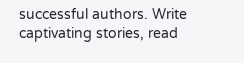successful authors. Write captivating stories, read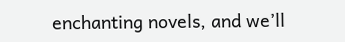enchanting novels, and we’ll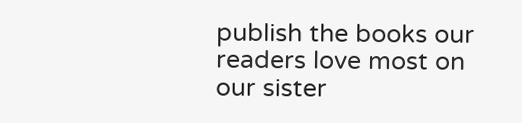publish the books our readers love most on our sister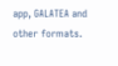app, GALATEA and other formats.